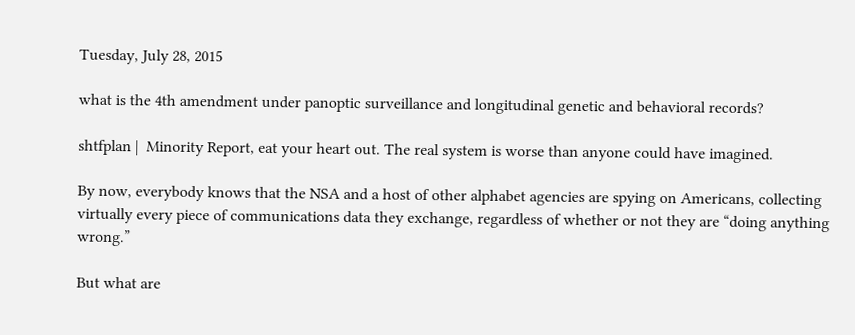Tuesday, July 28, 2015

what is the 4th amendment under panoptic surveillance and longitudinal genetic and behavioral records?

shtfplan |  Minority Report, eat your heart out. The real system is worse than anyone could have imagined.

By now, everybody knows that the NSA and a host of other alphabet agencies are spying on Americans, collecting virtually every piece of communications data they exchange, regardless of whether or not they are “doing anything wrong.”

But what are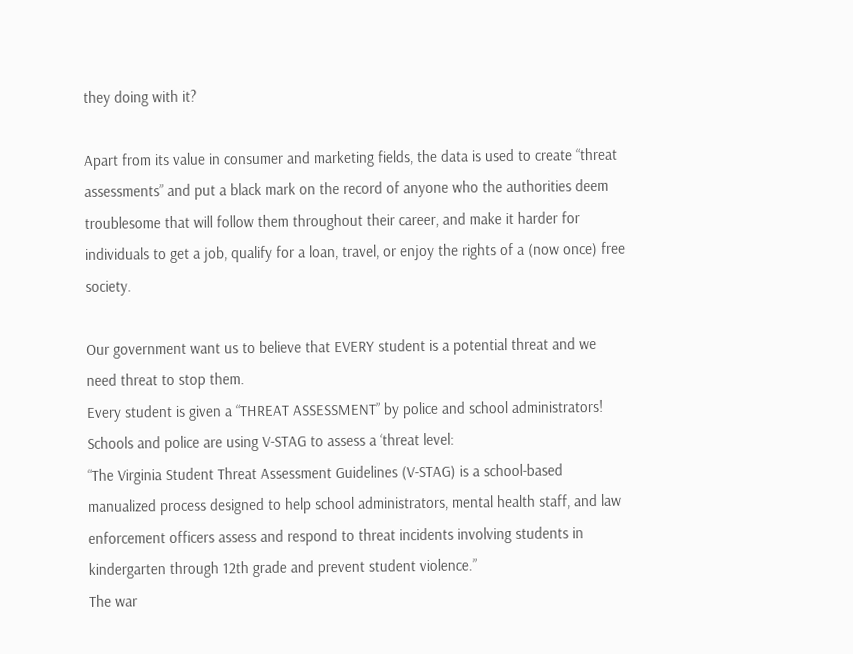they doing with it?

Apart from its value in consumer and marketing fields, the data is used to create “threat assessments” and put a black mark on the record of anyone who the authorities deem troublesome that will follow them throughout their career, and make it harder for individuals to get a job, qualify for a loan, travel, or enjoy the rights of a (now once) free society.

Our government want us to believe that EVERY student is a potential threat and we need threat to stop them.
Every student is given a “THREAT ASSESSMENT” by police and school administrators!
Schools and police are using V-STAG to assess a ‘threat level:
“The Virginia Student Threat Assessment Guidelines (V-STAG) is a school-based manualized process designed to help school administrators, mental health staff, and law enforcement officers assess and respond to threat incidents involving students in kindergarten through 12th grade and prevent student violence.”
The war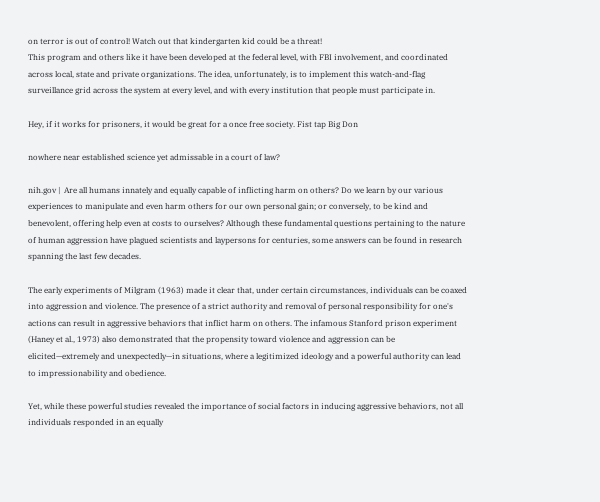on terror is out of control! Watch out that kindergarten kid could be a threat!
This program and others like it have been developed at the federal level, with FBI involvement, and coordinated across local, state and private organizations. The idea, unfortunately, is to implement this watch-and-flag surveillance grid across the system at every level, and with every institution that people must participate in.

Hey, if it works for prisoners, it would be great for a once free society. Fist tap Big Don

nowhere near established science yet admissable in a court of law?

nih.gov |  Are all humans innately and equally capable of inflicting harm on others? Do we learn by our various experiences to manipulate and even harm others for our own personal gain; or conversely, to be kind and benevolent, offering help even at costs to ourselves? Although these fundamental questions pertaining to the nature of human aggression have plagued scientists and laypersons for centuries, some answers can be found in research spanning the last few decades.

The early experiments of Milgram (1963) made it clear that, under certain circumstances, individuals can be coaxed into aggression and violence. The presence of a strict authority and removal of personal responsibility for one's actions can result in aggressive behaviors that inflict harm on others. The infamous Stanford prison experiment (Haney et al., 1973) also demonstrated that the propensity toward violence and aggression can be elicited—extremely and unexpectedly—in situations, where a legitimized ideology and a powerful authority can lead to impressionability and obedience.

Yet, while these powerful studies revealed the importance of social factors in inducing aggressive behaviors, not all individuals responded in an equally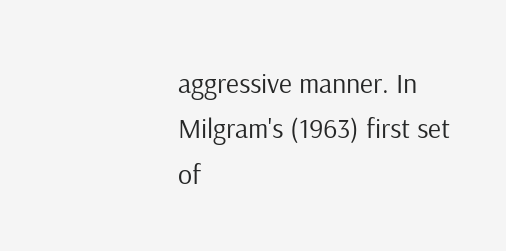aggressive manner. In Milgram's (1963) first set of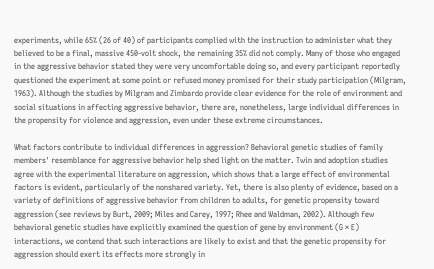experiments, while 65% (26 of 40) of participants complied with the instruction to administer what they believed to be a final, massive 450-volt shock, the remaining 35% did not comply. Many of those who engaged in the aggressive behavior stated they were very uncomfortable doing so, and every participant reportedly questioned the experiment at some point or refused money promised for their study participation (Milgram, 1963). Although the studies by Milgram and Zimbardo provide clear evidence for the role of environment and social situations in affecting aggressive behavior, there are, nonetheless, large individual differences in the propensity for violence and aggression, even under these extreme circumstances.

What factors contribute to individual differences in aggression? Behavioral genetic studies of family members' resemblance for aggressive behavior help shed light on the matter. Twin and adoption studies agree with the experimental literature on aggression, which shows that a large effect of environmental factors is evident, particularly of the nonshared variety. Yet, there is also plenty of evidence, based on a variety of definitions of aggressive behavior from children to adults, for genetic propensity toward aggression (see reviews by Burt, 2009; Miles and Carey, 1997; Rhee and Waldman, 2002). Although few behavioral genetic studies have explicitly examined the question of gene by environment (G × E) interactions, we contend that such interactions are likely to exist and that the genetic propensity for aggression should exert its effects more strongly in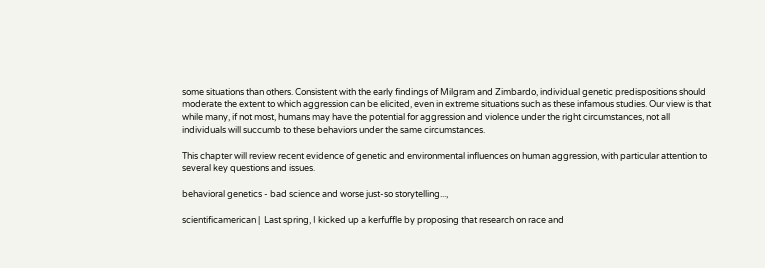some situations than others. Consistent with the early findings of Milgram and Zimbardo, individual genetic predispositions should moderate the extent to which aggression can be elicited, even in extreme situations such as these infamous studies. Our view is that while many, if not most, humans may have the potential for aggression and violence under the right circumstances, not all individuals will succumb to these behaviors under the same circumstances.

This chapter will review recent evidence of genetic and environmental influences on human aggression, with particular attention to several key questions and issues.

behavioral genetics - bad science and worse just-so storytelling...,

scientificamerican |  Last spring, I kicked up a kerfuffle by proposing that research on race and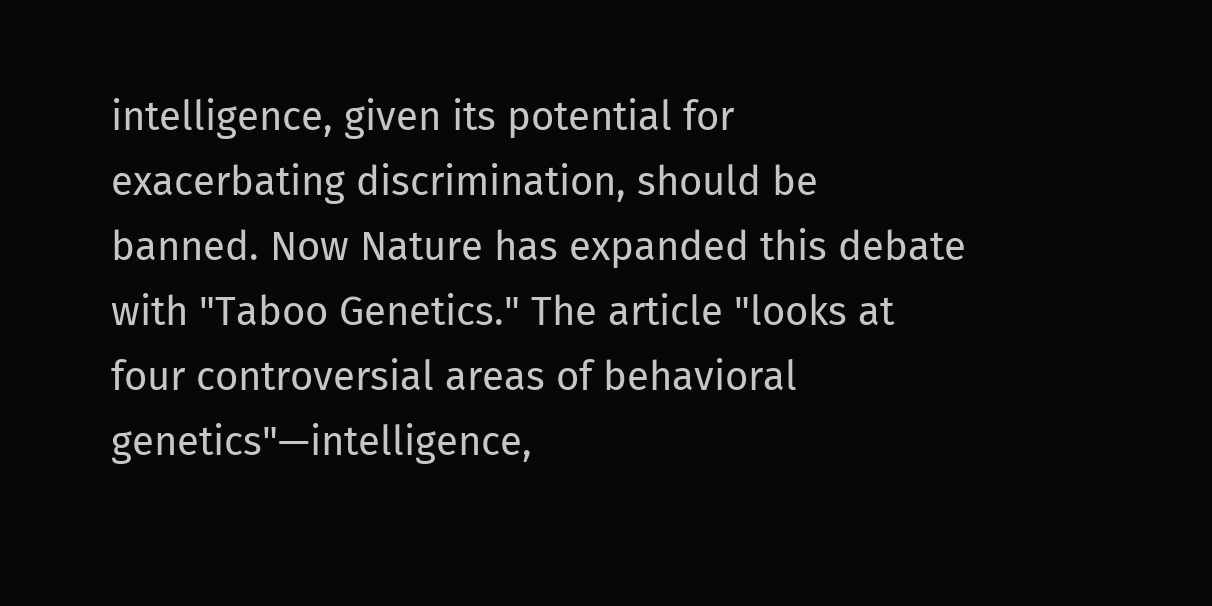intelligence, given its potential for exacerbating discrimination, should be banned. Now Nature has expanded this debate with "Taboo Genetics." The article "looks at four controversial areas of behavioral genetics"—intelligence,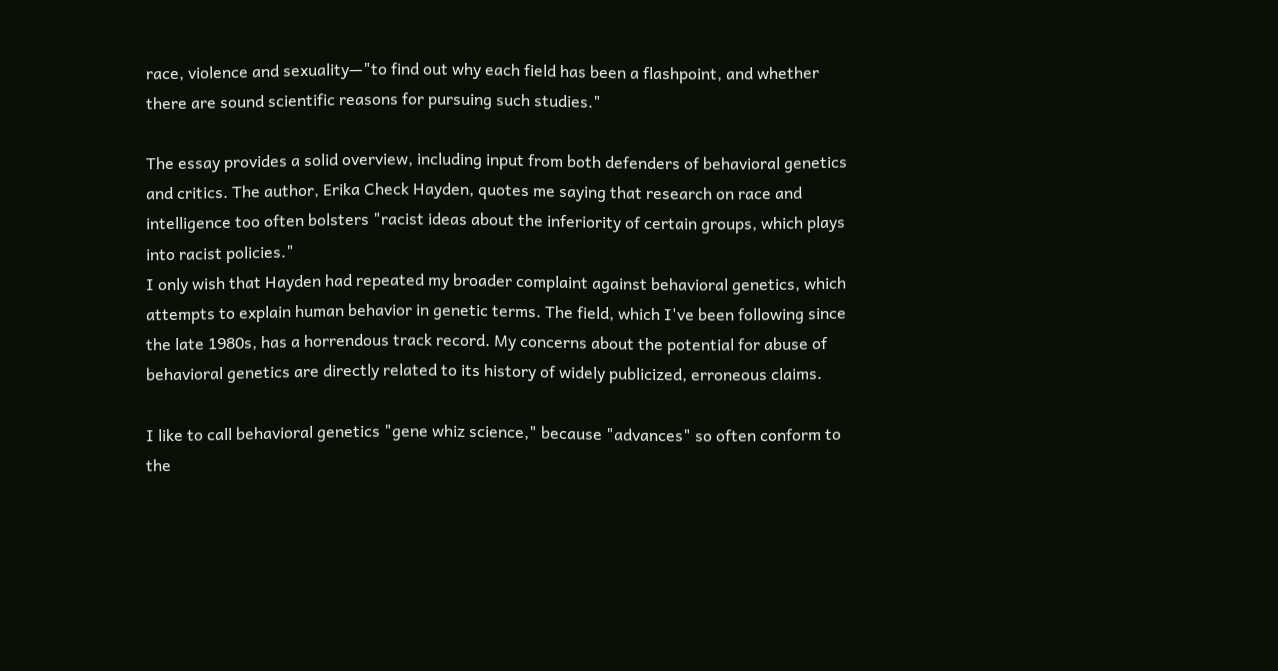race, violence and sexuality—"to find out why each field has been a flashpoint, and whether there are sound scientific reasons for pursuing such studies."

The essay provides a solid overview, including input from both defenders of behavioral genetics and critics. The author, Erika Check Hayden, quotes me saying that research on race and intelligence too often bolsters "racist ideas about the inferiority of certain groups, which plays into racist policies."
I only wish that Hayden had repeated my broader complaint against behavioral genetics, which attempts to explain human behavior in genetic terms. The field, which I've been following since the late 1980s, has a horrendous track record. My concerns about the potential for abuse of behavioral genetics are directly related to its history of widely publicized, erroneous claims.

I like to call behavioral genetics "gene whiz science," because "advances" so often conform to the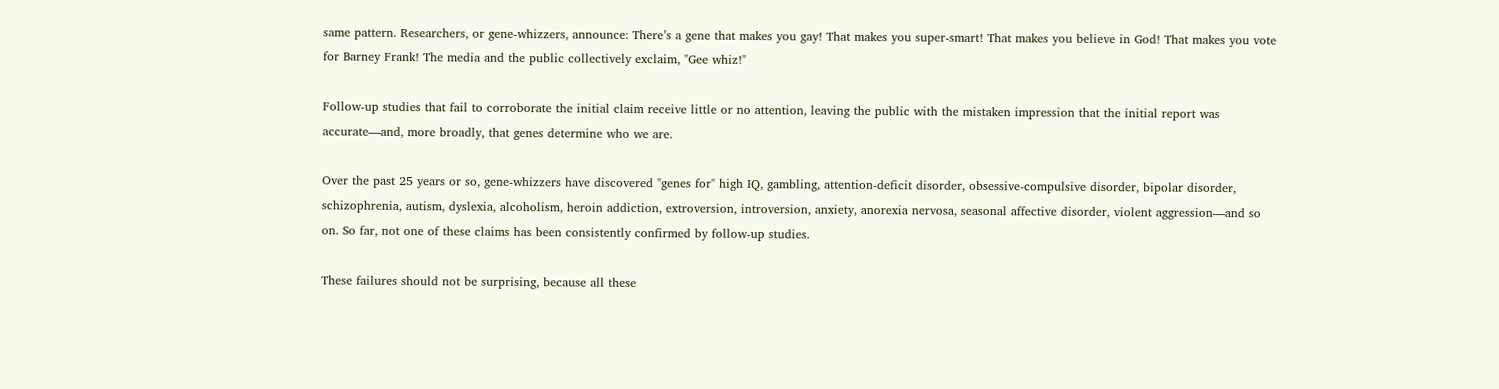same pattern. Researchers, or gene-whizzers, announce: There’s a gene that makes you gay! That makes you super-smart! That makes you believe in God! That makes you vote for Barney Frank! The media and the public collectively exclaim, "Gee whiz!"

Follow-up studies that fail to corroborate the initial claim receive little or no attention, leaving the public with the mistaken impression that the initial report was accurate—and, more broadly, that genes determine who we are.

Over the past 25 years or so, gene-whizzers have discovered "genes for" high IQ, gambling, attention-deficit disorder, obsessive-compulsive disorder, bipolar disorder, schizophrenia, autism, dyslexia, alcoholism, heroin addiction, extroversion, introversion, anxiety, anorexia nervosa, seasonal affective disorder, violent aggression—and so on. So far, not one of these claims has been consistently confirmed by follow-up studies.

These failures should not be surprising, because all these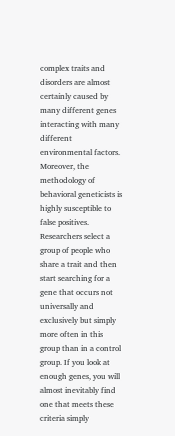complex traits and disorders are almost certainly caused by many different genes interacting with many different environmental factors. Moreover, the methodology of behavioral geneticists is highly susceptible to false positives. Researchers select a group of people who share a trait and then start searching for a gene that occurs not universally and exclusively but simply more often in this group than in a control group. If you look at enough genes, you will almost inevitably find one that meets these criteria simply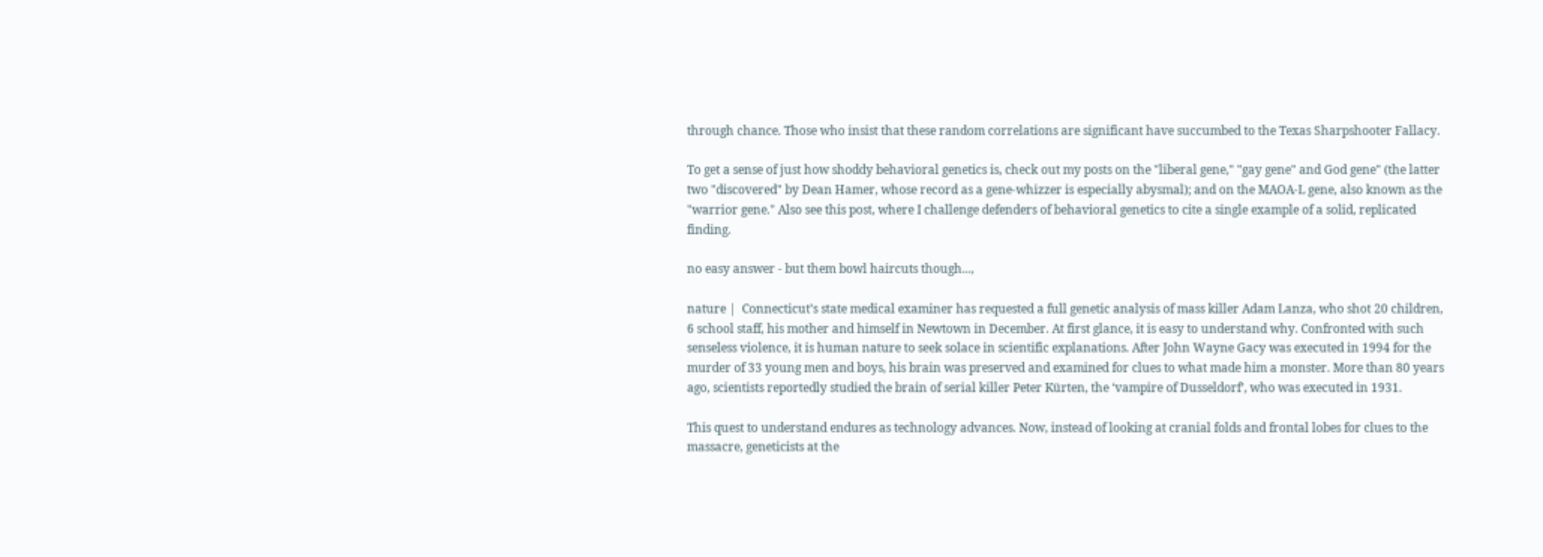through chance. Those who insist that these random correlations are significant have succumbed to the Texas Sharpshooter Fallacy.

To get a sense of just how shoddy behavioral genetics is, check out my posts on the "liberal gene," "gay gene" and God gene" (the latter two "discovered" by Dean Hamer, whose record as a gene-whizzer is especially abysmal); and on the MAOA-L gene, also known as the "warrior gene." Also see this post, where I challenge defenders of behavioral genetics to cite a single example of a solid, replicated finding.

no easy answer - but them bowl haircuts though...,

nature |  Connecticut’s state medical examiner has requested a full genetic analysis of mass killer Adam Lanza, who shot 20 children, 6 school staff, his mother and himself in Newtown in December. At first glance, it is easy to understand why. Confronted with such senseless violence, it is human nature to seek solace in scientific explanations. After John Wayne Gacy was executed in 1994 for the murder of 33 young men and boys, his brain was preserved and examined for clues to what made him a monster. More than 80 years ago, scientists reportedly studied the brain of serial killer Peter Kürten, the ‘vampire of Dusseldorf’, who was executed in 1931.

This quest to understand endures as technology advances. Now, instead of looking at cranial folds and frontal lobes for clues to the massacre, geneticists at the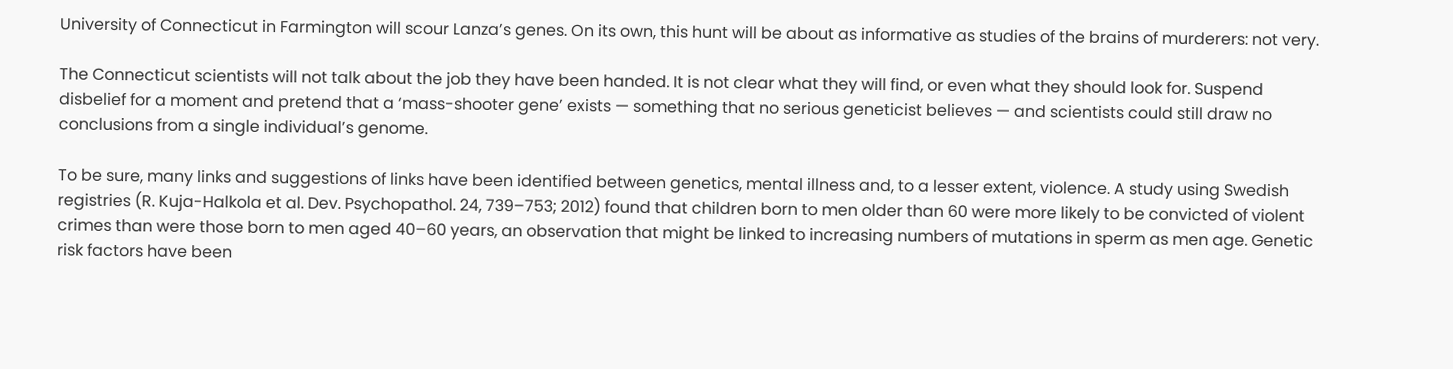University of Connecticut in Farmington will scour Lanza’s genes. On its own, this hunt will be about as informative as studies of the brains of murderers: not very.

The Connecticut scientists will not talk about the job they have been handed. It is not clear what they will find, or even what they should look for. Suspend disbelief for a moment and pretend that a ‘mass-shooter gene’ exists — something that no serious geneticist believes — and scientists could still draw no conclusions from a single individual’s genome.

To be sure, many links and suggestions of links have been identified between genetics, mental illness and, to a lesser extent, violence. A study using Swedish registries (R. Kuja-Halkola et al. Dev. Psychopathol. 24, 739–753; 2012) found that children born to men older than 60 were more likely to be convicted of violent crimes than were those born to men aged 40–60 years, an observation that might be linked to increasing numbers of mutations in sperm as men age. Genetic risk factors have been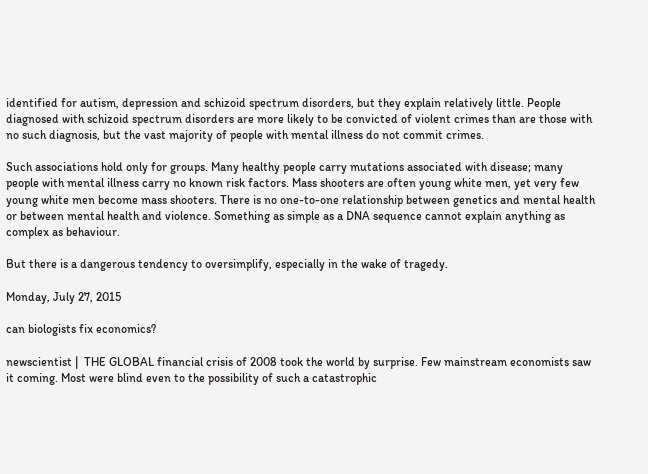identified for autism, depression and schizoid spectrum disorders, but they explain relatively little. People diagnosed with schizoid spectrum disorders are more likely to be convicted of violent crimes than are those with no such diagnosis, but the vast majority of people with mental illness do not commit crimes.

Such associations hold only for groups. Many healthy people carry mutations associated with disease; many people with mental illness carry no known risk factors. Mass shooters are often young white men, yet very few young white men become mass shooters. There is no one-to-one relationship between genetics and mental health or between mental health and violence. Something as simple as a DNA sequence cannot explain anything as complex as behaviour.

But there is a dangerous tendency to oversimplify, especially in the wake of tragedy.

Monday, July 27, 2015

can biologists fix economics?

newscientist |  THE GLOBAL financial crisis of 2008 took the world by surprise. Few mainstream economists saw it coming. Most were blind even to the possibility of such a catastrophic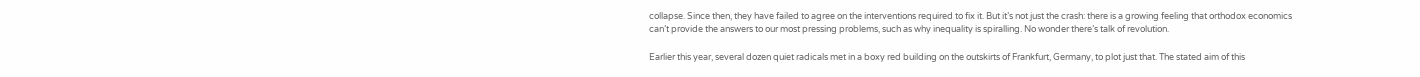collapse. Since then, they have failed to agree on the interventions required to fix it. But it’s not just the crash: there is a growing feeling that orthodox economics can’t provide the answers to our most pressing problems, such as why inequality is spiralling. No wonder there’s talk of revolution.

Earlier this year, several dozen quiet radicals met in a boxy red building on the outskirts of Frankfurt, Germany, to plot just that. The stated aim of this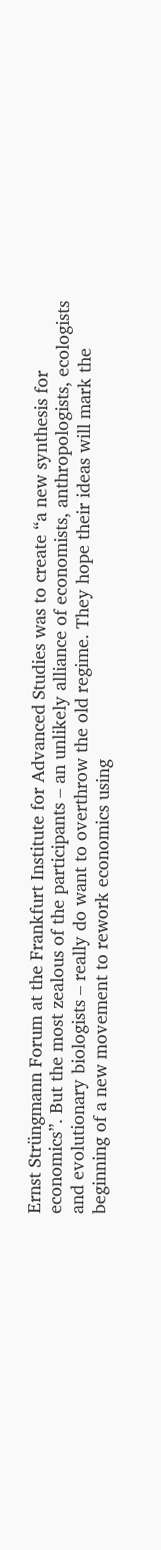Ernst Strüngmann Forum at the Frankfurt Institute for Advanced Studies was to create “a new synthesis for economics”. But the most zealous of the participants – an unlikely alliance of economists, anthropologists, ecologists and evolutionary biologists – really do want to overthrow the old regime. They hope their ideas will mark the beginning of a new movement to rework economics using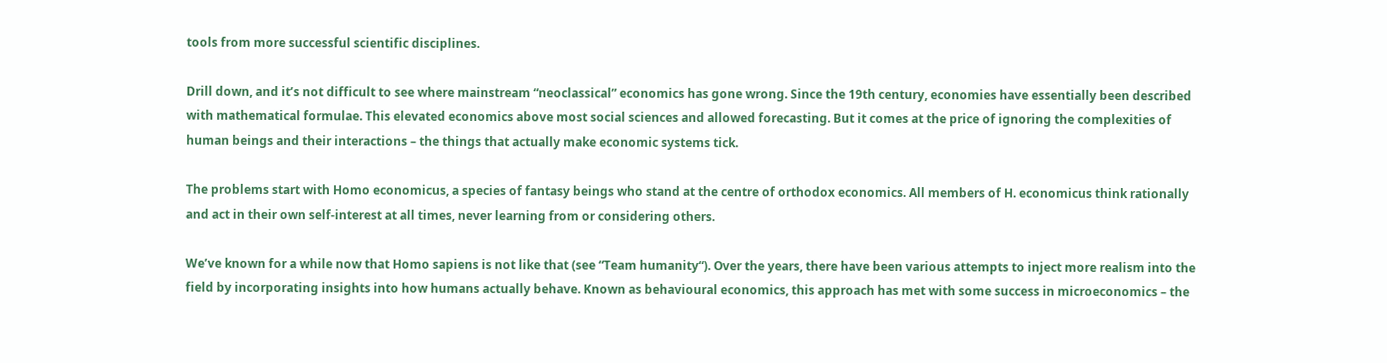tools from more successful scientific disciplines.

Drill down, and it’s not difficult to see where mainstream “neoclassical” economics has gone wrong. Since the 19th century, economies have essentially been described with mathematical formulae. This elevated economics above most social sciences and allowed forecasting. But it comes at the price of ignoring the complexities of human beings and their interactions – the things that actually make economic systems tick.

The problems start with Homo economicus, a species of fantasy beings who stand at the centre of orthodox economics. All members of H. economicus think rationally and act in their own self-interest at all times, never learning from or considering others.

We’ve known for a while now that Homo sapiens is not like that (see “Team humanity“). Over the years, there have been various attempts to inject more realism into the field by incorporating insights into how humans actually behave. Known as behavioural economics, this approach has met with some success in microeconomics – the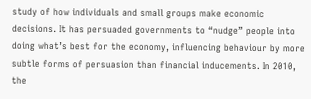study of how individuals and small groups make economic decisions. It has persuaded governments to “nudge” people into doing what’s best for the economy, influencing behaviour by more subtle forms of persuasion than financial inducements. In 2010, the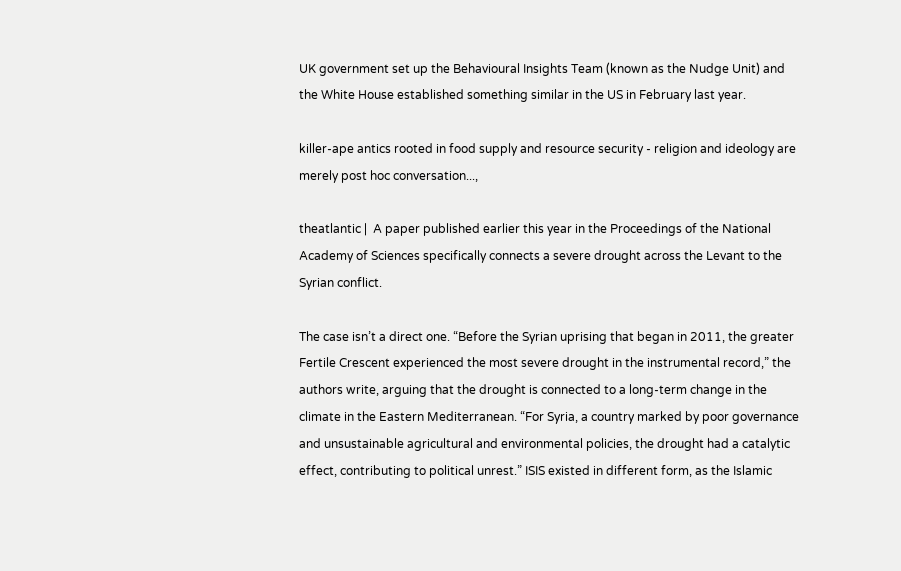UK government set up the Behavioural Insights Team (known as the Nudge Unit) and the White House established something similar in the US in February last year.

killer-ape antics rooted in food supply and resource security - religion and ideology are merely post hoc conversation...,

theatlantic |  A paper published earlier this year in the Proceedings of the National Academy of Sciences specifically connects a severe drought across the Levant to the Syrian conflict.

The case isn’t a direct one. “Before the Syrian uprising that began in 2011, the greater Fertile Crescent experienced the most severe drought in the instrumental record,” the authors write, arguing that the drought is connected to a long-term change in the climate in the Eastern Mediterranean. “For Syria, a country marked by poor governance and unsustainable agricultural and environmental policies, the drought had a catalytic effect, contributing to political unrest.” ISIS existed in different form, as the Islamic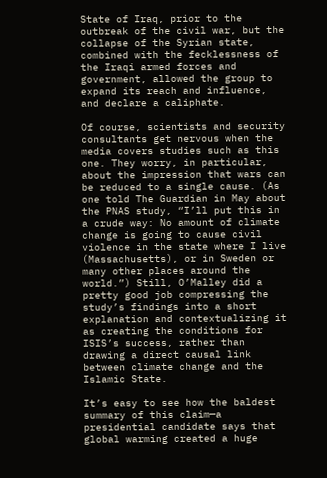State of Iraq, prior to the outbreak of the civil war, but the collapse of the Syrian state, combined with the fecklessness of the Iraqi armed forces and government, allowed the group to expand its reach and influence, and declare a caliphate.

Of course, scientists and security consultants get nervous when the media covers studies such as this one. They worry, in particular, about the impression that wars can be reduced to a single cause. (As one told The Guardian in May about the PNAS study, “I’ll put this in a crude way: No amount of climate change is going to cause civil violence in the state where I live (Massachusetts), or in Sweden or many other places around the world.”) Still, O’Malley did a pretty good job compressing the study’s findings into a short explanation and contextualizing it as creating the conditions for ISIS’s success, rather than drawing a direct causal link between climate change and the Islamic State.

It’s easy to see how the baldest summary of this claim—a presidential candidate says that global warming created a huge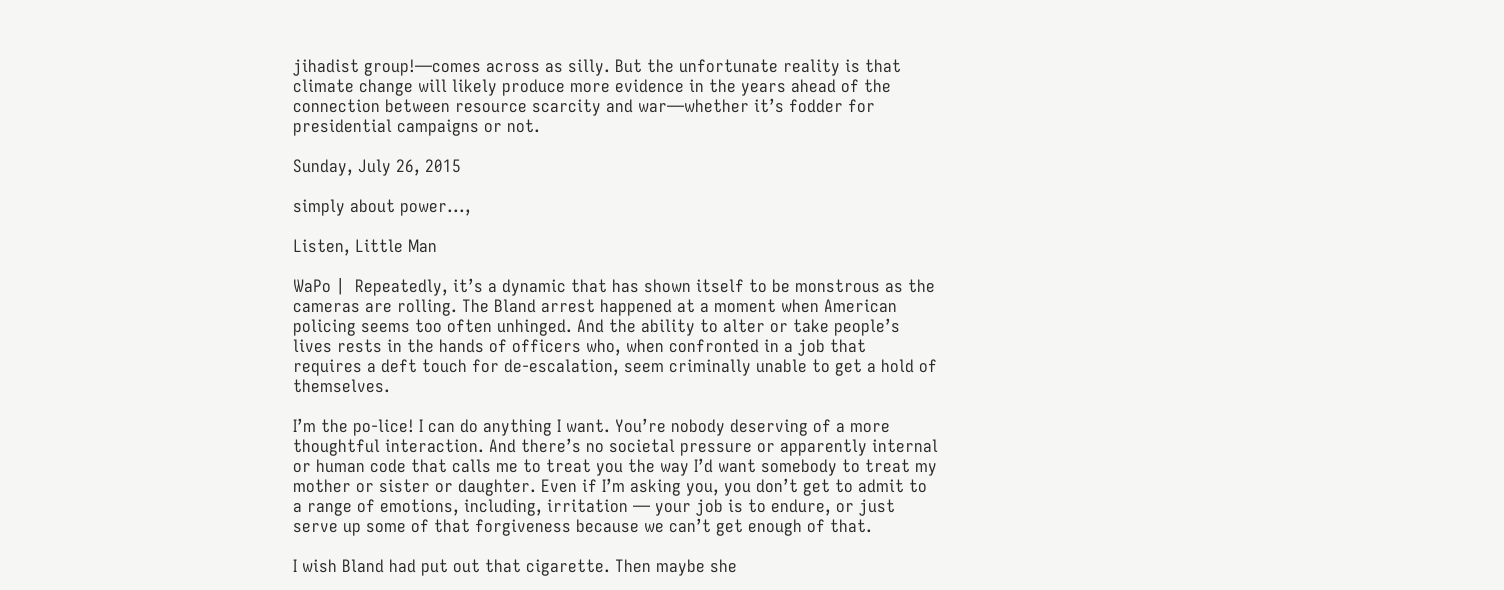jihadist group!—comes across as silly. But the unfortunate reality is that climate change will likely produce more evidence in the years ahead of the connection between resource scarcity and war—whether it’s fodder for presidential campaigns or not.

Sunday, July 26, 2015

simply about power...,

Listen, Little Man

WaPo |  Repeatedly, it’s a dynamic that has shown itself to be monstrous as the cameras are rolling. The Bland arrest happened at a moment when American policing seems too often unhinged. And the ability to alter or take people’s lives rests in the hands of officers who, when confronted in a job that requires a deft touch for de-escalation, seem criminally unable to get a hold of themselves.

I’m the po-lice! I can do anything I want. You’re nobody deserving of a more thoughtful interaction. And there’s no societal pressure or apparently internal or human code that calls me to treat you the way I’d want somebody to treat my mother or sister or daughter. Even if I’m asking you, you don’t get to admit to a range of emotions, including, irritation — your job is to endure, or just serve up some of that forgiveness because we can’t get enough of that.

I wish Bland had put out that cigarette. Then maybe she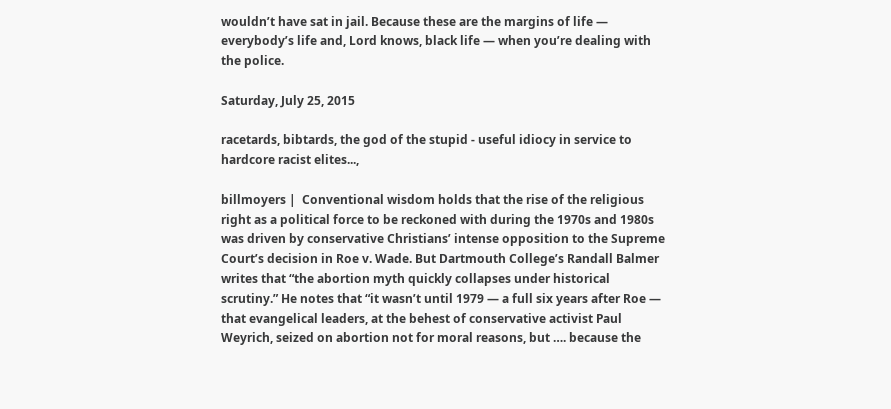wouldn’t have sat in jail. Because these are the margins of life — everybody’s life and, Lord knows, black life — when you’re dealing with the police.

Saturday, July 25, 2015

racetards, bibtards, the god of the stupid - useful idiocy in service to hardcore racist elites...,

billmoyers |  Conventional wisdom holds that the rise of the religious right as a political force to be reckoned with during the 1970s and 1980s was driven by conservative Christians’ intense opposition to the Supreme Court’s decision in Roe v. Wade. But Dartmouth College’s Randall Balmer writes that “the abortion myth quickly collapses under historical scrutiny.” He notes that “it wasn’t until 1979 — a full six years after Roe — that evangelical leaders, at the behest of conservative activist Paul Weyrich, seized on abortion not for moral reasons, but …. because the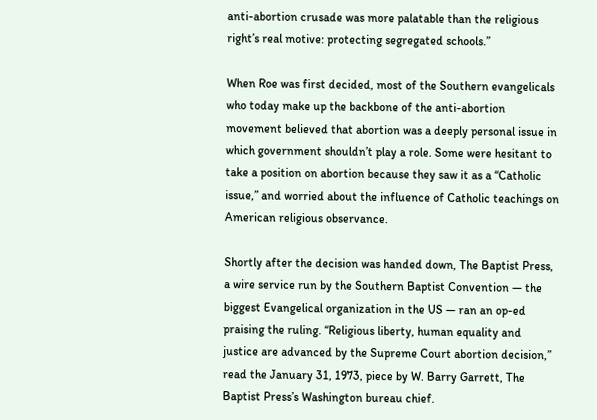anti-abortion crusade was more palatable than the religious right’s real motive: protecting segregated schools.”

When Roe was first decided, most of the Southern evangelicals who today make up the backbone of the anti-abortion movement believed that abortion was a deeply personal issue in which government shouldn’t play a role. Some were hesitant to take a position on abortion because they saw it as a “Catholic issue,” and worried about the influence of Catholic teachings on American religious observance.

Shortly after the decision was handed down, The Baptist Press, a wire service run by the Southern Baptist Convention — the biggest Evangelical organization in the US — ran an op-ed praising the ruling. “Religious liberty, human equality and justice are advanced by the Supreme Court abortion decision,” read the January 31, 1973, piece by W. Barry Garrett, The Baptist Press’s Washington bureau chief.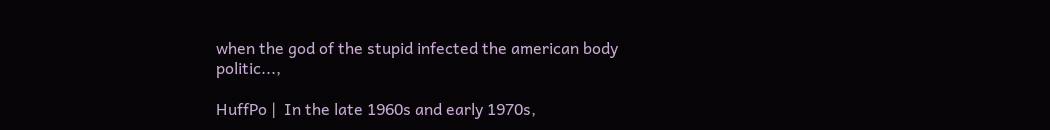when the god of the stupid infected the american body politic...,

HuffPo |  In the late 1960s and early 1970s,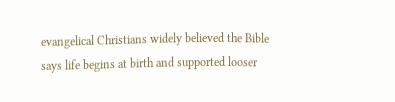evangelical Christians widely believed the Bible says life begins at birth and supported looser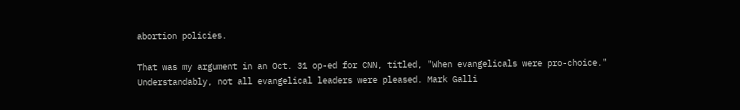abortion policies.

That was my argument in an Oct. 31 op-ed for CNN, titled, "When evangelicals were pro-choice." Understandably, not all evangelical leaders were pleased. Mark Galli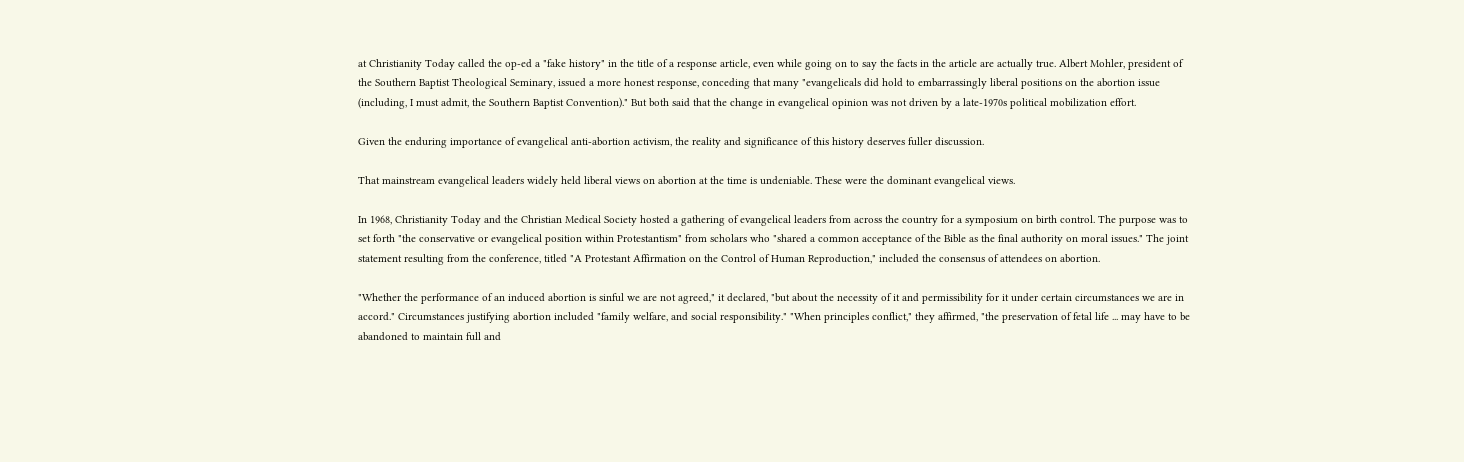at Christianity Today called the op-ed a "fake history" in the title of a response article, even while going on to say the facts in the article are actually true. Albert Mohler, president of the Southern Baptist Theological Seminary, issued a more honest response, conceding that many "evangelicals did hold to embarrassingly liberal positions on the abortion issue (including, I must admit, the Southern Baptist Convention)." But both said that the change in evangelical opinion was not driven by a late-1970s political mobilization effort.

Given the enduring importance of evangelical anti-abortion activism, the reality and significance of this history deserves fuller discussion.

That mainstream evangelical leaders widely held liberal views on abortion at the time is undeniable. These were the dominant evangelical views.

In 1968, Christianity Today and the Christian Medical Society hosted a gathering of evangelical leaders from across the country for a symposium on birth control. The purpose was to set forth "the conservative or evangelical position within Protestantism" from scholars who "shared a common acceptance of the Bible as the final authority on moral issues." The joint statement resulting from the conference, titled "A Protestant Affirmation on the Control of Human Reproduction," included the consensus of attendees on abortion.

"Whether the performance of an induced abortion is sinful we are not agreed," it declared, "but about the necessity of it and permissibility for it under certain circumstances we are in accord." Circumstances justifying abortion included "family welfare, and social responsibility." "When principles conflict," they affirmed, "the preservation of fetal life ... may have to be abandoned to maintain full and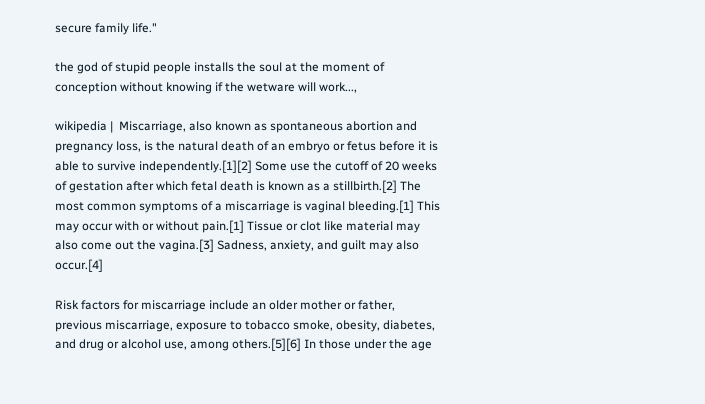secure family life."

the god of stupid people installs the soul at the moment of conception without knowing if the wetware will work...,

wikipedia |  Miscarriage, also known as spontaneous abortion and pregnancy loss, is the natural death of an embryo or fetus before it is able to survive independently.[1][2] Some use the cutoff of 20 weeks of gestation after which fetal death is known as a stillbirth.[2] The most common symptoms of a miscarriage is vaginal bleeding.[1] This may occur with or without pain.[1] Tissue or clot like material may also come out the vagina.[3] Sadness, anxiety, and guilt may also occur.[4]

Risk factors for miscarriage include an older mother or father, previous miscarriage, exposure to tobacco smoke, obesity, diabetes, and drug or alcohol use, among others.[5][6] In those under the age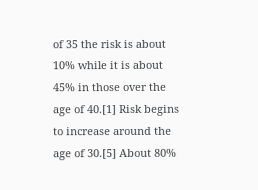of 35 the risk is about 10% while it is about 45% in those over the age of 40.[1] Risk begins to increase around the age of 30.[5] About 80%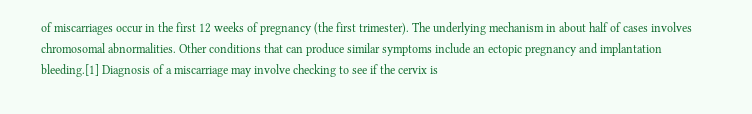of miscarriages occur in the first 12 weeks of pregnancy (the first trimester). The underlying mechanism in about half of cases involves chromosomal abnormalities. Other conditions that can produce similar symptoms include an ectopic pregnancy and implantation bleeding.[1] Diagnosis of a miscarriage may involve checking to see if the cervix is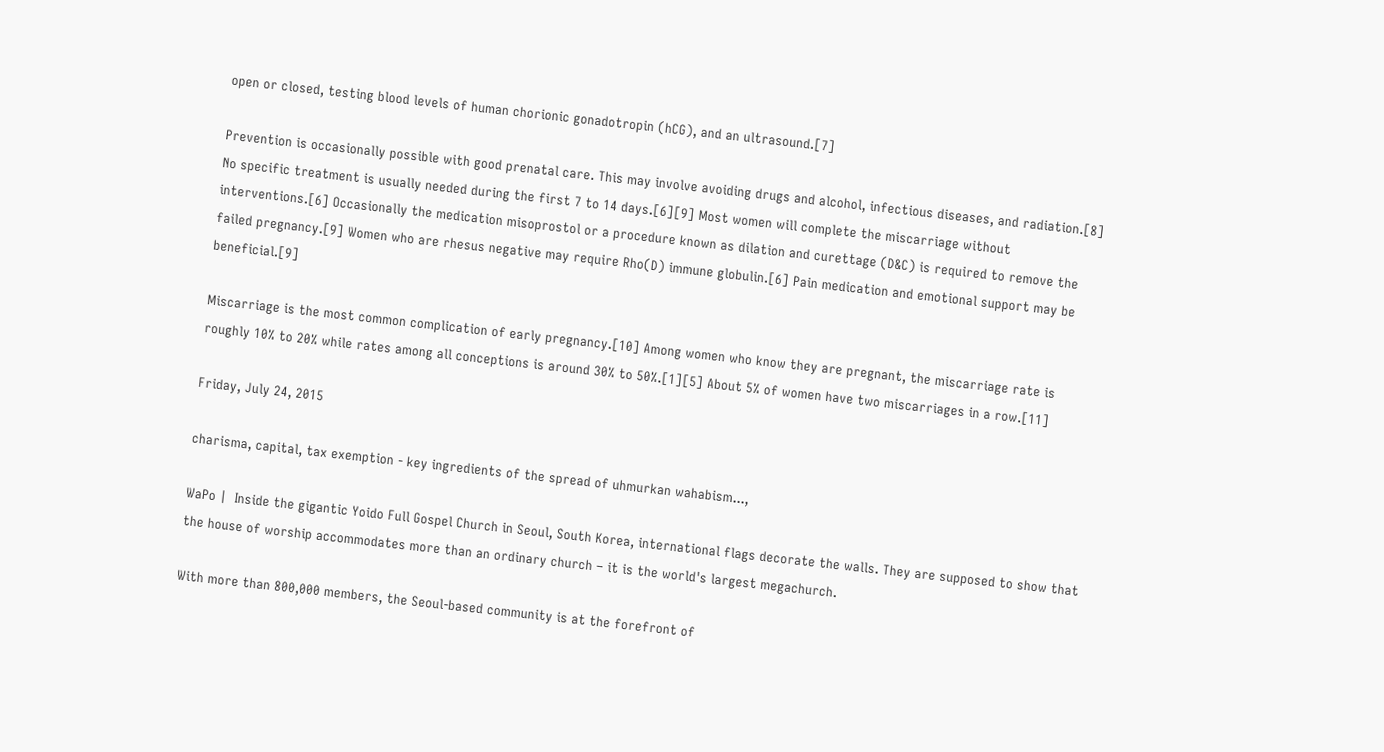open or closed, testing blood levels of human chorionic gonadotropin (hCG), and an ultrasound.[7]

Prevention is occasionally possible with good prenatal care. This may involve avoiding drugs and alcohol, infectious diseases, and radiation.[8] No specific treatment is usually needed during the first 7 to 14 days.[6][9] Most women will complete the miscarriage without interventions.[6] Occasionally the medication misoprostol or a procedure known as dilation and curettage (D&C) is required to remove the failed pregnancy.[9] Women who are rhesus negative may require Rho(D) immune globulin.[6] Pain medication and emotional support may be beneficial.[9]

Miscarriage is the most common complication of early pregnancy.[10] Among women who know they are pregnant, the miscarriage rate is roughly 10% to 20% while rates among all conceptions is around 30% to 50%.[1][5] About 5% of women have two miscarriages in a row.[11]

Friday, July 24, 2015

charisma, capital, tax exemption - key ingredients of the spread of uhmurkan wahabism...,

WaPo |  Inside the gigantic Yoido Full Gospel Church in Seoul, South Korea, international flags decorate the walls. They are supposed to show that the house of worship accommodates more than an ordinary church – it is the world's largest megachurch.

With more than 800,000 members, the Seoul-based community is at the forefront of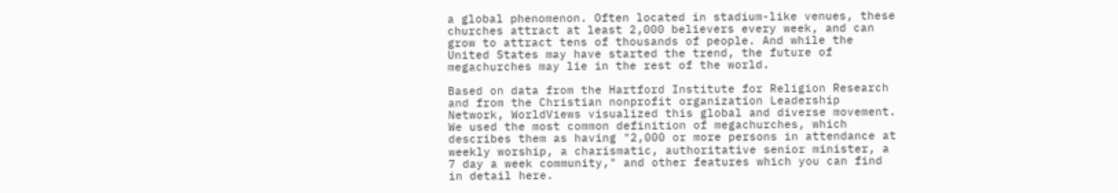a global phenomenon. Often located in stadium-like venues, these churches attract at least 2,000 believers every week, and can grow to attract tens of thousands of people. And while the United States may have started the trend, the future of megachurches may lie in the rest of the world.

Based on data from the Hartford Institute for Religion Research and from the Christian nonprofit organization Leadership Network, WorldViews visualized this global and diverse movement. We used the most common definition of megachurches, which describes them as having "2,000 or more persons in attendance at weekly worship, a charismatic, authoritative senior minister, a 7 day a week community," and other features which you can find in detail here.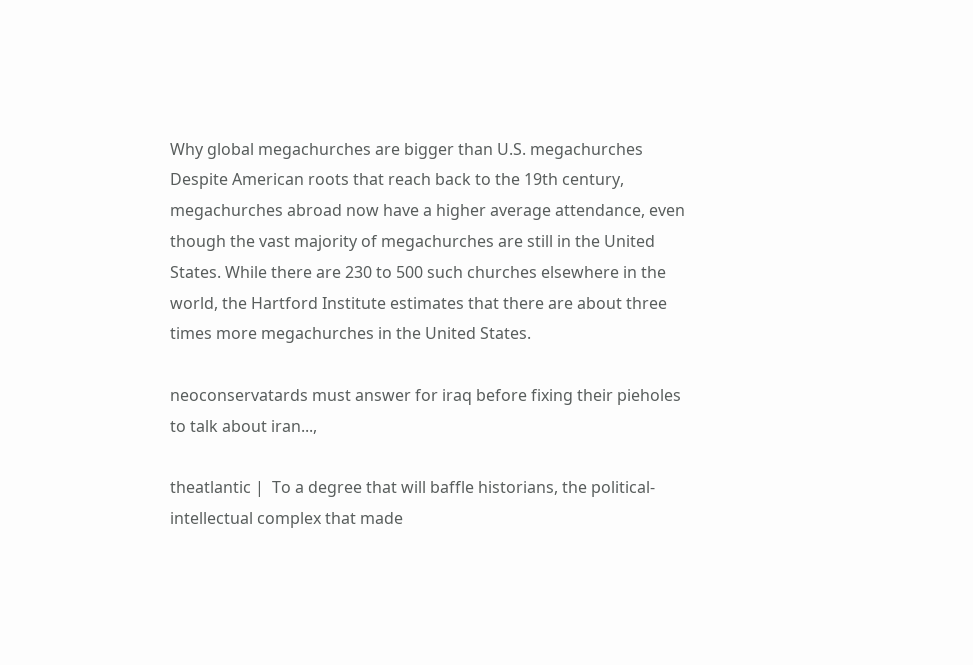Why global megachurches are bigger than U.S. megachurches
Despite American roots that reach back to the 19th century, megachurches abroad now have a higher average attendance, even though the vast majority of megachurches are still in the United States. While there are 230 to 500 such churches elsewhere in the world, the Hartford Institute estimates that there are about three times more megachurches in the United States.

neoconservatards must answer for iraq before fixing their pieholes to talk about iran...,

theatlantic |  To a degree that will baffle historians, the political-intellectual complex that made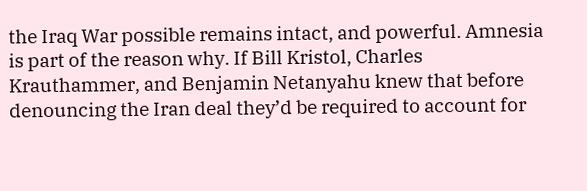the Iraq War possible remains intact, and powerful. Amnesia is part of the reason why. If Bill Kristol, Charles Krauthammer, and Benjamin Netanyahu knew that before denouncing the Iran deal they’d be required to account for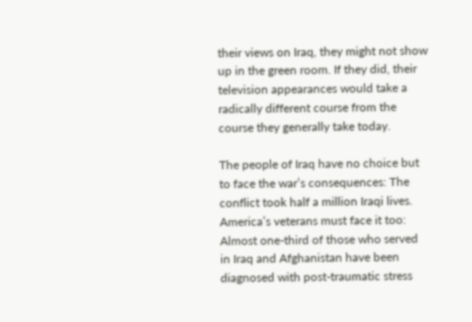their views on Iraq, they might not show up in the green room. If they did, their television appearances would take a radically different course from the course they generally take today.

The people of Iraq have no choice but to face the war’s consequences: The conflict took half a million Iraqi lives. America’s veterans must face it too: Almost one-third of those who served in Iraq and Afghanistan have been diagnosed with post-traumatic stress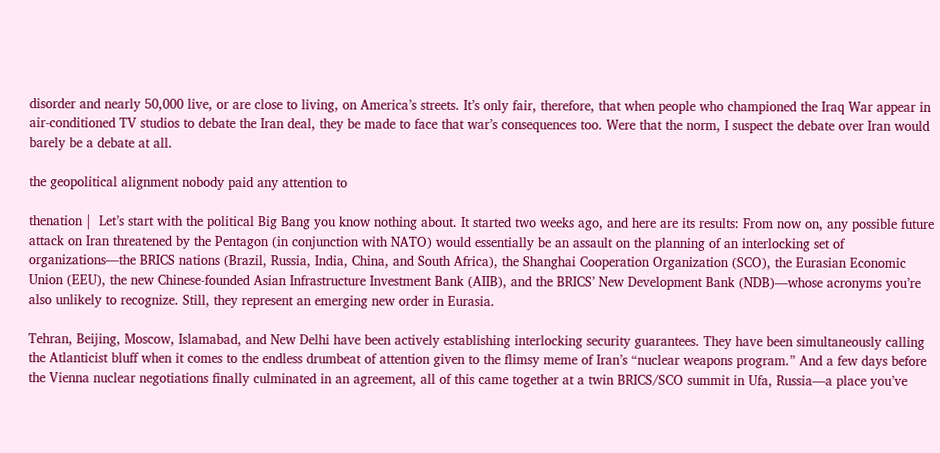disorder and nearly 50,000 live, or are close to living, on America’s streets. It’s only fair, therefore, that when people who championed the Iraq War appear in air-conditioned TV studios to debate the Iran deal, they be made to face that war’s consequences too. Were that the norm, I suspect the debate over Iran would barely be a debate at all.

the geopolitical alignment nobody paid any attention to

thenation |  Let’s start with the political Big Bang you know nothing about. It started two weeks ago, and here are its results: From now on, any possible future attack on Iran threatened by the Pentagon (in conjunction with NATO) would essentially be an assault on the planning of an interlocking set of organizations—the BRICS nations (Brazil, Russia, India, China, and South Africa), the Shanghai Cooperation Organization (SCO), the Eurasian Economic Union (EEU), the new Chinese-founded Asian Infrastructure Investment Bank (AIIB), and the BRICS’ New Development Bank (NDB)—whose acronyms you’re also unlikely to recognize. Still, they represent an emerging new order in Eurasia.

Tehran, Beijing, Moscow, Islamabad, and New Delhi have been actively establishing interlocking security guarantees. They have been simultaneously calling the Atlanticist bluff when it comes to the endless drumbeat of attention given to the flimsy meme of Iran’s “nuclear weapons program.” And a few days before the Vienna nuclear negotiations finally culminated in an agreement, all of this came together at a twin BRICS/SCO summit in Ufa, Russia—a place you’ve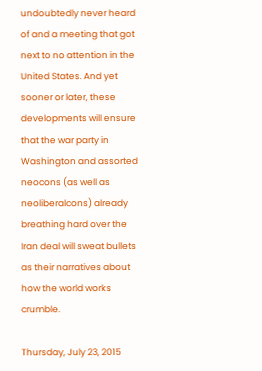undoubtedly never heard of and a meeting that got next to no attention in the United States. And yet sooner or later, these developments will ensure that the war party in Washington and assorted neocons (as well as neoliberalcons) already breathing hard over the Iran deal will sweat bullets as their narratives about how the world works crumble.

Thursday, July 23, 2015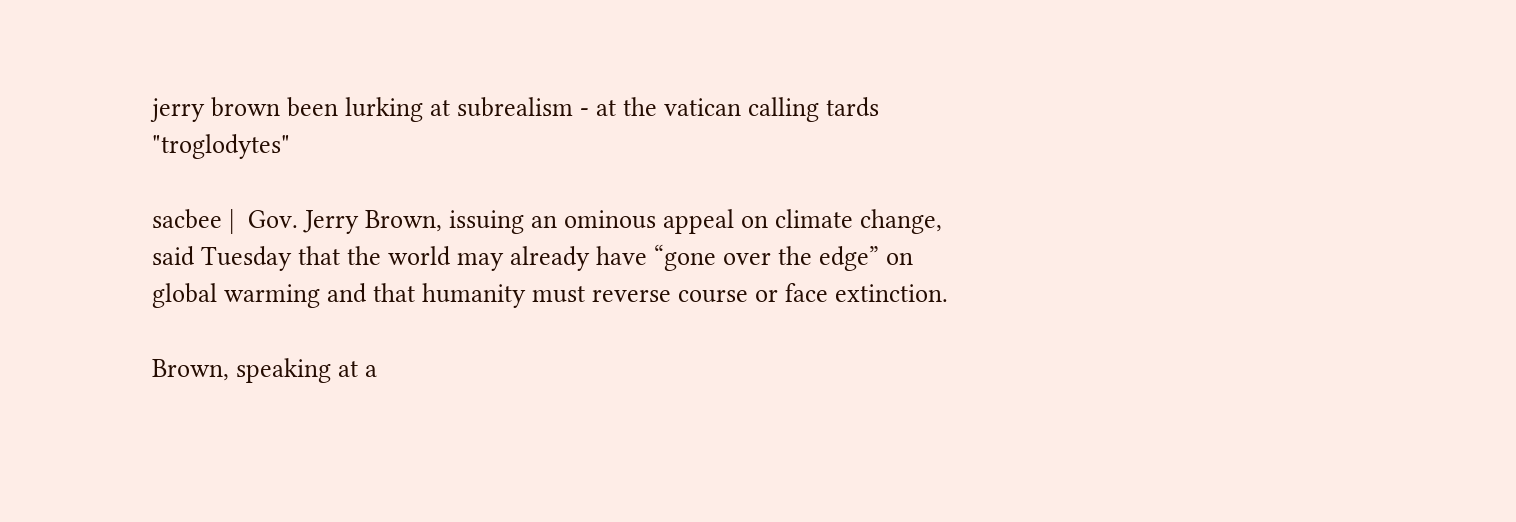jerry brown been lurking at subrealism - at the vatican calling tards "troglodytes"

sacbee |  Gov. Jerry Brown, issuing an ominous appeal on climate change, said Tuesday that the world may already have “gone over the edge” on global warming and that humanity must reverse course or face extinction.

Brown, speaking at a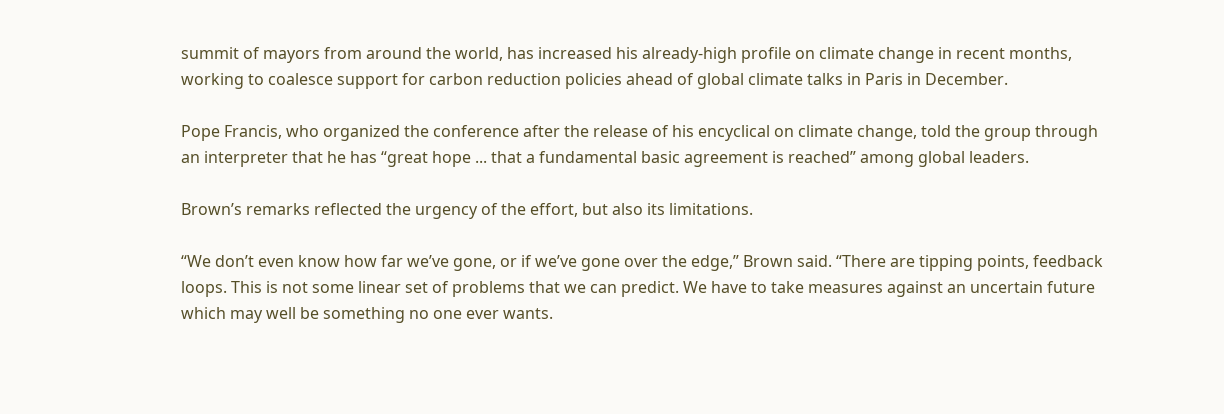summit of mayors from around the world, has increased his already-high profile on climate change in recent months, working to coalesce support for carbon reduction policies ahead of global climate talks in Paris in December.

Pope Francis, who organized the conference after the release of his encyclical on climate change, told the group through an interpreter that he has “great hope ... that a fundamental basic agreement is reached” among global leaders.

Brown’s remarks reflected the urgency of the effort, but also its limitations.

“We don’t even know how far we’ve gone, or if we’ve gone over the edge,” Brown said. “There are tipping points, feedback loops. This is not some linear set of problems that we can predict. We have to take measures against an uncertain future which may well be something no one ever wants.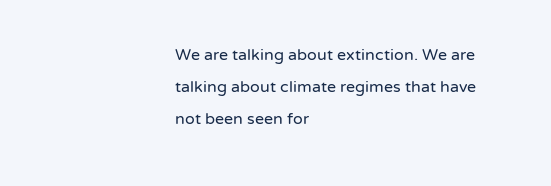We are talking about extinction. We are talking about climate regimes that have not been seen for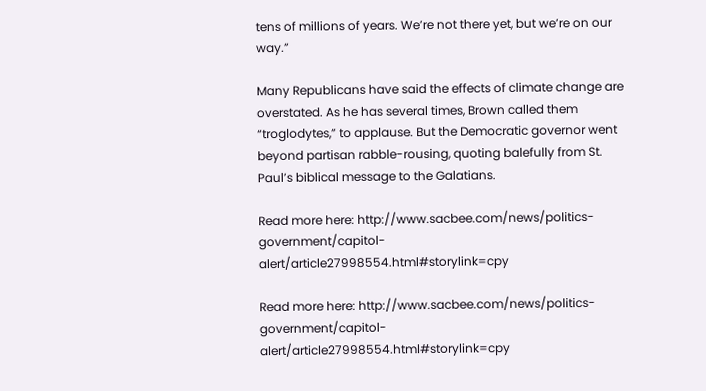tens of millions of years. We’re not there yet, but we’re on our way.”

Many Republicans have said the effects of climate change are overstated. As he has several times, Brown called them “troglodytes,” to applause. But the Democratic governor went beyond partisan rabble-rousing, quoting balefully from St. Paul’s biblical message to the Galatians.

Read more here: http://www.sacbee.com/news/politics-government/capitol-alert/article27998554.html#storylink=cpy

Read more here: http://www.sacbee.com/news/politics-government/capitol-alert/article27998554.html#storylink=cpy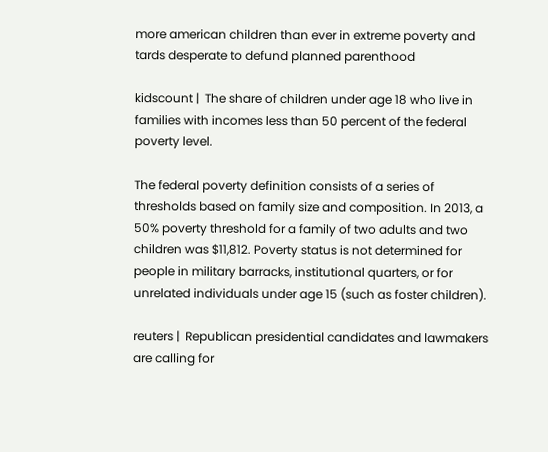more american children than ever in extreme poverty and tards desperate to defund planned parenthood

kidscount |  The share of children under age 18 who live in families with incomes less than 50 percent of the federal poverty level.

The federal poverty definition consists of a series of thresholds based on family size and composition. In 2013, a 50% poverty threshold for a family of two adults and two children was $11,812. Poverty status is not determined for people in military barracks, institutional quarters, or for unrelated individuals under age 15 (such as foster children).

reuters |  Republican presidential candidates and lawmakers are calling for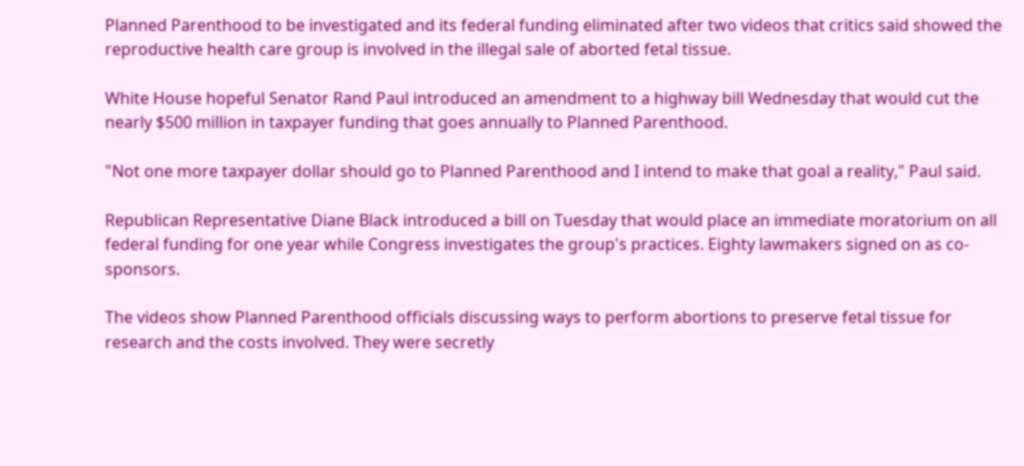Planned Parenthood to be investigated and its federal funding eliminated after two videos that critics said showed the reproductive health care group is involved in the illegal sale of aborted fetal tissue.

White House hopeful Senator Rand Paul introduced an amendment to a highway bill Wednesday that would cut the nearly $500 million in taxpayer funding that goes annually to Planned Parenthood.

"Not one more taxpayer dollar should go to Planned Parenthood and I intend to make that goal a reality," Paul said.

Republican Representative Diane Black introduced a bill on Tuesday that would place an immediate moratorium on all federal funding for one year while Congress investigates the group's practices. Eighty lawmakers signed on as co-sponsors.

The videos show Planned Parenthood officials discussing ways to perform abortions to preserve fetal tissue for research and the costs involved. They were secretly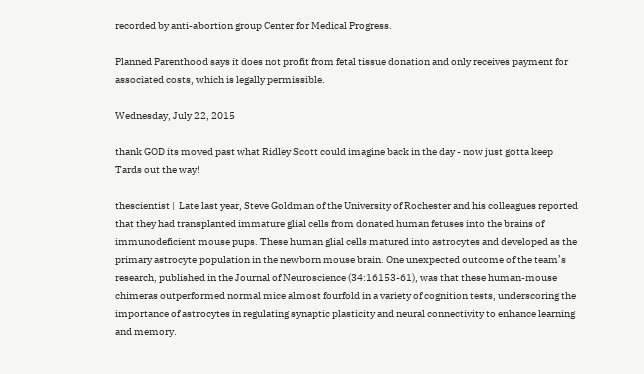recorded by anti-abortion group Center for Medical Progress.

Planned Parenthood says it does not profit from fetal tissue donation and only receives payment for associated costs, which is legally permissible.

Wednesday, July 22, 2015

thank GOD its moved past what Ridley Scott could imagine back in the day - now just gotta keep Tards out the way!

thescientist |  Late last year, Steve Goldman of the University of Rochester and his colleagues reported that they had transplanted immature glial cells from donated human fetuses into the brains of immunodeficient mouse pups. These human glial cells matured into astrocytes and developed as the primary astrocyte population in the newborn mouse brain. One unexpected outcome of the team’s research, published in the Journal of Neuroscience (34:16153-61), was that these human-mouse chimeras outperformed normal mice almost fourfold in a variety of cognition tests, underscoring the importance of astrocytes in regulating synaptic plasticity and neural connectivity to enhance learning and memory.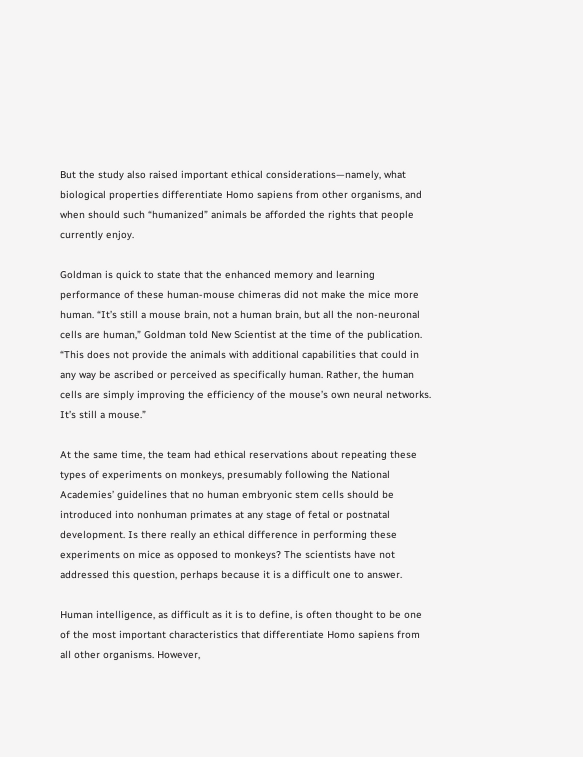But the study also raised important ethical considerations—namely, what biological properties differentiate Homo sapiens from other organisms, and when should such “humanized” animals be afforded the rights that people currently enjoy.

Goldman is quick to state that the enhanced memory and learning performance of these human-mouse chimeras did not make the mice more human. “It’s still a mouse brain, not a human brain, but all the non-neuronal cells are human,” Goldman told New Scientist at the time of the publication. “This does not provide the animals with additional capabilities that could in any way be ascribed or perceived as specifically human. Rather, the human cells are simply improving the efficiency of the mouse’s own neural networks. It’s still a mouse.”

At the same time, the team had ethical reservations about repeating these types of experiments on monkeys, presumably following the National Academies’ guidelines that no human embryonic stem cells should be introduced into nonhuman primates at any stage of fetal or postnatal development. Is there really an ethical difference in performing these experiments on mice as opposed to monkeys? The scientists have not addressed this question, perhaps because it is a difficult one to answer.

Human intelligence, as difficult as it is to define, is often thought to be one of the most important characteristics that differentiate Homo sapiens from all other organisms. However,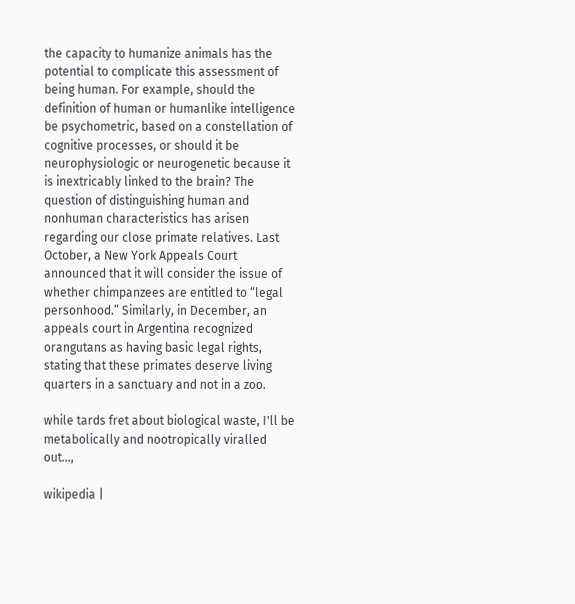the capacity to humanize animals has the potential to complicate this assessment of being human. For example, should the definition of human or humanlike intelligence be psychometric, based on a constellation of cognitive processes, or should it be neurophysiologic or neurogenetic because it is inextricably linked to the brain? The question of distinguishing human and nonhuman characteristics has arisen regarding our close primate relatives. Last October, a New York Appeals Court announced that it will consider the issue of whether chimpanzees are entitled to “legal personhood.” Similarly, in December, an appeals court in Argentina recognized orangutans as having basic legal rights, stating that these primates deserve living quarters in a sanctuary and not in a zoo.

while tards fret about biological waste, I'll be metabolically and nootropically viralled out...,

wikipedia |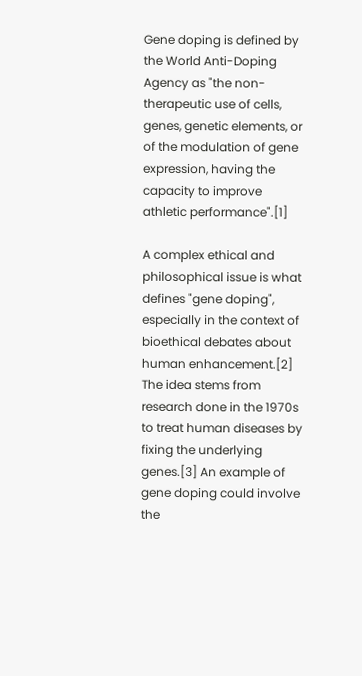Gene doping is defined by the World Anti-Doping Agency as "the non-therapeutic use of cells, genes, genetic elements, or of the modulation of gene expression, having the capacity to improve athletic performance".[1]

A complex ethical and philosophical issue is what defines "gene doping", especially in the context of bioethical debates about human enhancement.[2] The idea stems from research done in the 1970s to treat human diseases by fixing the underlying genes.[3] An example of gene doping could involve the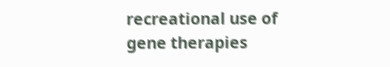recreational use of gene therapies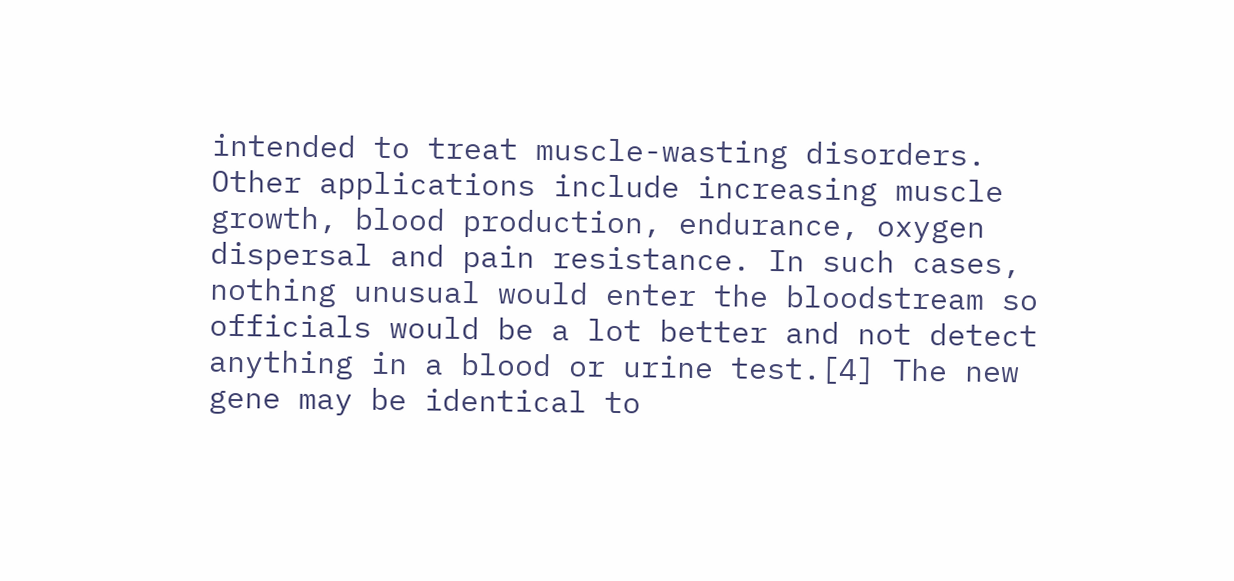intended to treat muscle-wasting disorders. Other applications include increasing muscle growth, blood production, endurance, oxygen dispersal and pain resistance. In such cases, nothing unusual would enter the bloodstream so officials would be a lot better and not detect anything in a blood or urine test.[4] The new gene may be identical to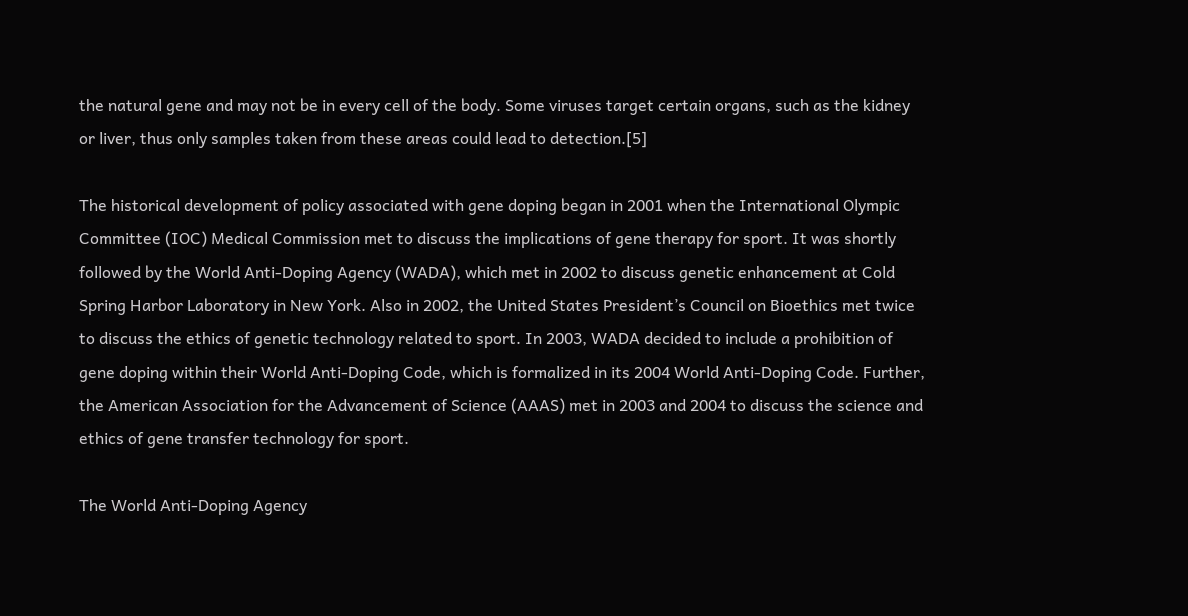the natural gene and may not be in every cell of the body. Some viruses target certain organs, such as the kidney or liver, thus only samples taken from these areas could lead to detection.[5]

The historical development of policy associated with gene doping began in 2001 when the International Olympic Committee (IOC) Medical Commission met to discuss the implications of gene therapy for sport. It was shortly followed by the World Anti-Doping Agency (WADA), which met in 2002 to discuss genetic enhancement at Cold Spring Harbor Laboratory in New York. Also in 2002, the United States President’s Council on Bioethics met twice to discuss the ethics of genetic technology related to sport. In 2003, WADA decided to include a prohibition of gene doping within their World Anti-Doping Code, which is formalized in its 2004 World Anti-Doping Code. Further, the American Association for the Advancement of Science (AAAS) met in 2003 and 2004 to discuss the science and ethics of gene transfer technology for sport.

The World Anti-Doping Agency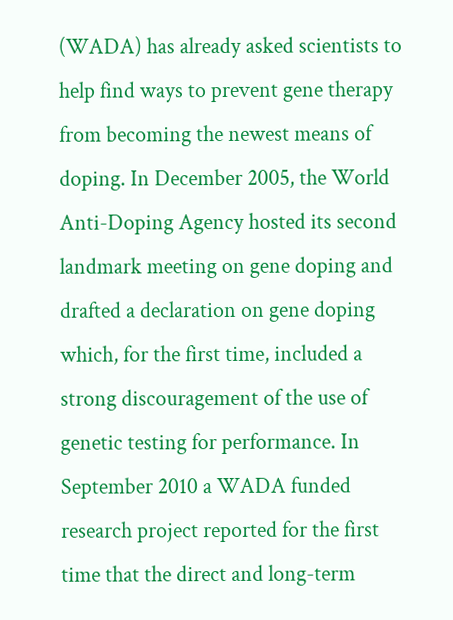(WADA) has already asked scientists to help find ways to prevent gene therapy from becoming the newest means of doping. In December 2005, the World Anti-Doping Agency hosted its second landmark meeting on gene doping and drafted a declaration on gene doping which, for the first time, included a strong discouragement of the use of genetic testing for performance. In September 2010 a WADA funded research project reported for the first time that the direct and long-term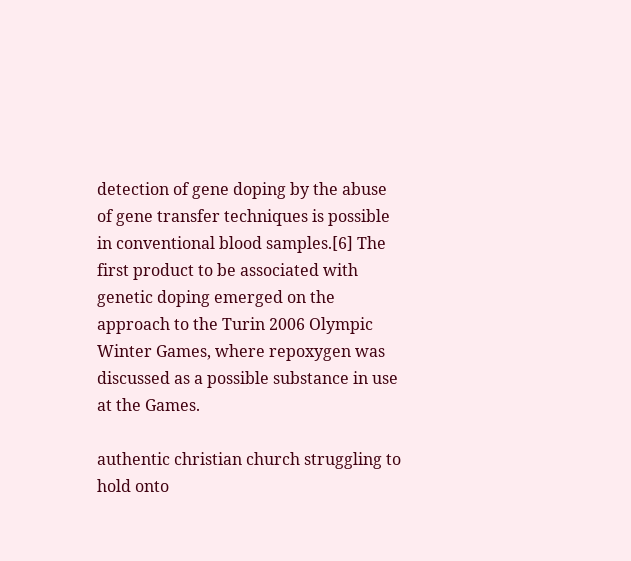detection of gene doping by the abuse of gene transfer techniques is possible in conventional blood samples.[6] The first product to be associated with genetic doping emerged on the approach to the Turin 2006 Olympic Winter Games, where repoxygen was discussed as a possible substance in use at the Games.

authentic christian church struggling to hold onto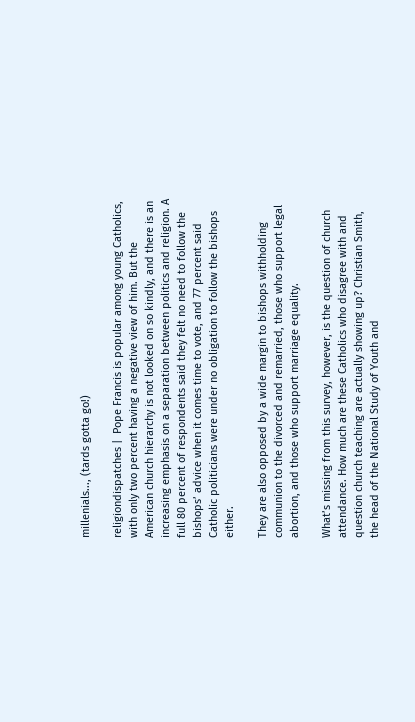millenials..., (tards gotta go!)

religiondispatches |  Pope Francis is popular among young Catholics, with only two percent having a negative view of him. But the American church hierarchy is not looked on so kindly, and there is an increasing emphasis on a separation between politics and religion. A full 80 percent of respondents said they felt no need to follow the bishops’ advice when it comes time to vote, and 77 percent said Catholic politicians were under no obligation to follow the bishops either.

They are also opposed by a wide margin to bishops withholding communion to the divorced and remarried, those who support legal abortion, and those who support marriage equality.

What’s missing from this survey, however, is the question of church attendance. How much are these Catholics who disagree with and question church teaching are actually showing up? Christian Smith, the head of the National Study of Youth and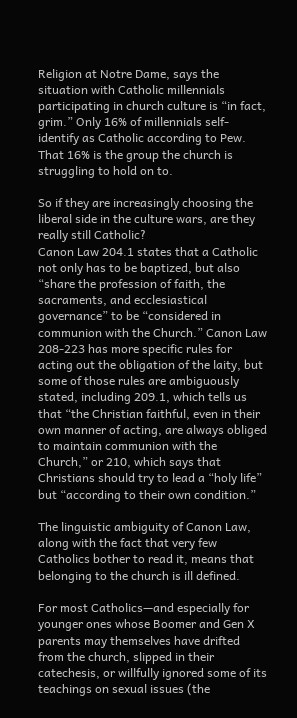Religion at Notre Dame, says the situation with Catholic millennials participating in church culture is “in fact, grim.” Only 16% of millennials self-identify as Catholic according to Pew. That 16% is the group the church is struggling to hold on to.

So if they are increasingly choosing the liberal side in the culture wars, are they really still Catholic?
Canon Law 204.1 states that a Catholic not only has to be baptized, but also “share the profession of faith, the sacraments, and ecclesiastical governance” to be “considered in communion with the Church.” Canon Law 208-223 has more specific rules for acting out the obligation of the laity, but some of those rules are ambiguously stated, including 209.1, which tells us that “the Christian faithful, even in their own manner of acting, are always obliged to maintain communion with the Church,” or 210, which says that Christians should try to lead a “holy life” but “according to their own condition.”

The linguistic ambiguity of Canon Law, along with the fact that very few Catholics bother to read it, means that belonging to the church is ill defined.

For most Catholics—and especially for younger ones whose Boomer and Gen X parents may themselves have drifted from the church, slipped in their catechesis, or willfully ignored some of its teachings on sexual issues (the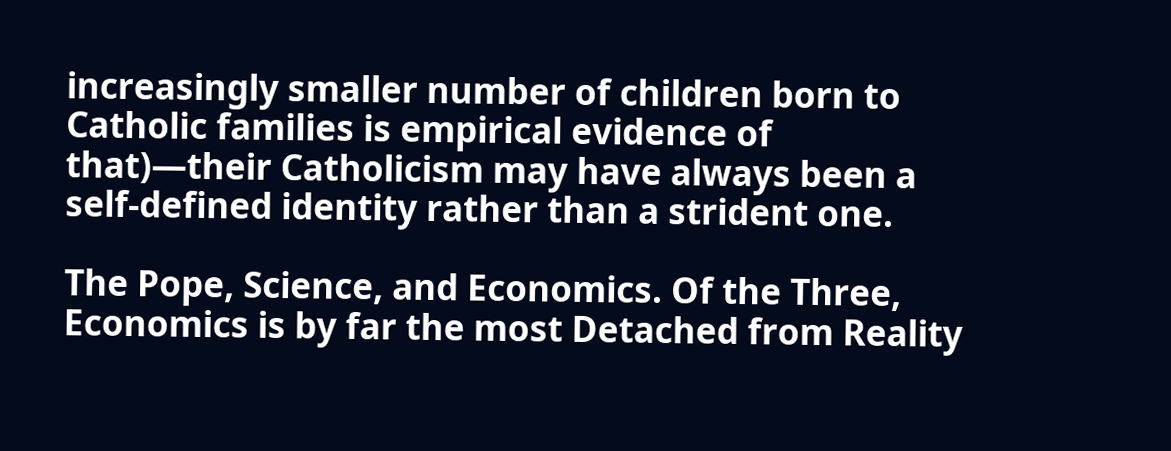increasingly smaller number of children born to Catholic families is empirical evidence of that)—their Catholicism may have always been a self-defined identity rather than a strident one.

The Pope, Science, and Economics. Of the Three, Economics is by far the most Detached from Reality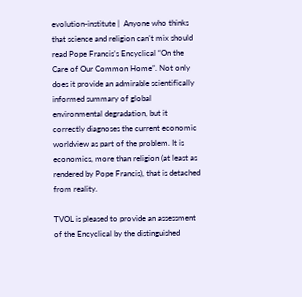evolution-institute |  Anyone who thinks that science and religion can’t mix should read Pope Francis’s Encyclical “On the Care of Our Common Home”. Not only does it provide an admirable scientifically informed summary of global environmental degradation, but it correctly diagnoses the current economic worldview as part of the problem. It is economics, more than religion (at least as rendered by Pope Francis), that is detached from reality.

TVOL is pleased to provide an assessment of the Encyclical by the distinguished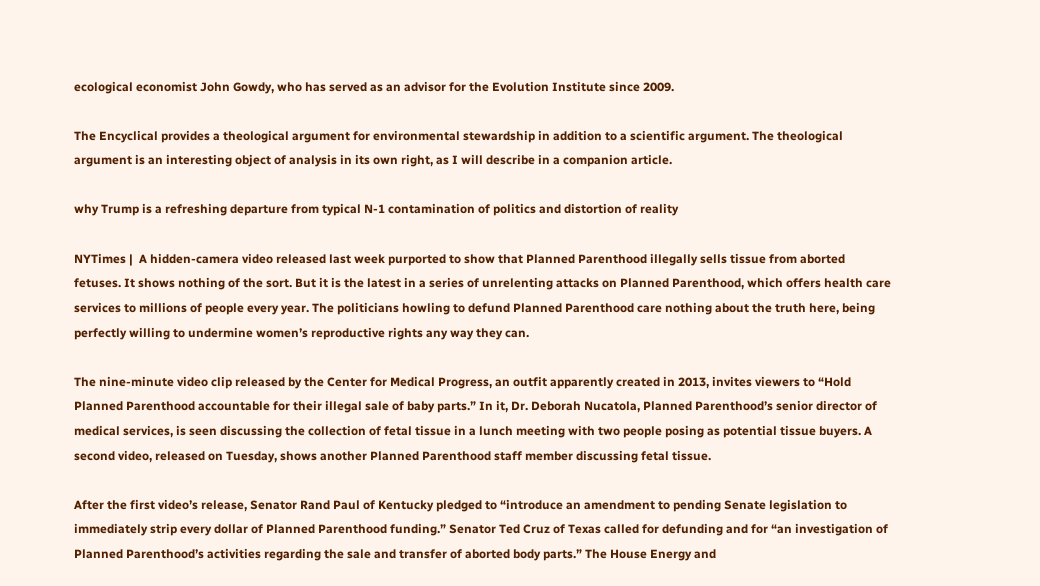ecological economist John Gowdy, who has served as an advisor for the Evolution Institute since 2009.

The Encyclical provides a theological argument for environmental stewardship in addition to a scientific argument. The theological argument is an interesting object of analysis in its own right, as I will describe in a companion article.

why Trump is a refreshing departure from typical N-1 contamination of politics and distortion of reality

NYTimes |  A hidden-camera video released last week purported to show that Planned Parenthood illegally sells tissue from aborted fetuses. It shows nothing of the sort. But it is the latest in a series of unrelenting attacks on Planned Parenthood, which offers health care services to millions of people every year. The politicians howling to defund Planned Parenthood care nothing about the truth here, being perfectly willing to undermine women’s reproductive rights any way they can.

The nine-minute video clip released by the Center for Medical Progress, an outfit apparently created in 2013, invites viewers to “Hold Planned Parenthood accountable for their illegal sale of baby parts.” In it, Dr. Deborah Nucatola, Planned Parenthood’s senior director of medical services, is seen discussing the collection of fetal tissue in a lunch meeting with two people posing as potential tissue buyers. A second video, released on Tuesday, shows another Planned Parenthood staff member discussing fetal tissue.

After the first video’s release, Senator Rand Paul of Kentucky pledged to “introduce an amendment to pending Senate legislation to immediately strip every dollar of Planned Parenthood funding.” Senator Ted Cruz of Texas called for defunding and for “an investigation of Planned Parenthood’s activities regarding the sale and transfer of aborted body parts.” The House Energy and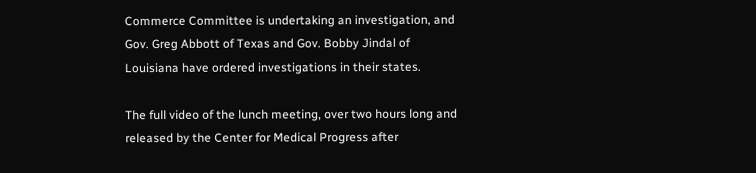Commerce Committee is undertaking an investigation, and Gov. Greg Abbott of Texas and Gov. Bobby Jindal of Louisiana have ordered investigations in their states.

The full video of the lunch meeting, over two hours long and released by the Center for Medical Progress after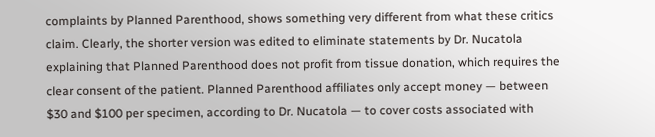complaints by Planned Parenthood, shows something very different from what these critics claim. Clearly, the shorter version was edited to eliminate statements by Dr. Nucatola explaining that Planned Parenthood does not profit from tissue donation, which requires the clear consent of the patient. Planned Parenthood affiliates only accept money — between $30 and $100 per specimen, according to Dr. Nucatola — to cover costs associated with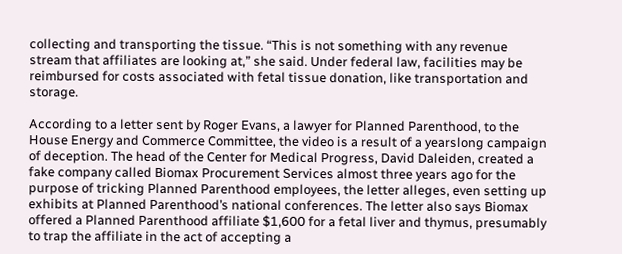collecting and transporting the tissue. “This is not something with any revenue stream that affiliates are looking at,” she said. Under federal law, facilities may be reimbursed for costs associated with fetal tissue donation, like transportation and storage.

According to a letter sent by Roger Evans, a lawyer for Planned Parenthood, to the House Energy and Commerce Committee, the video is a result of a yearslong campaign of deception. The head of the Center for Medical Progress, David Daleiden, created a fake company called Biomax Procurement Services almost three years ago for the purpose of tricking Planned Parenthood employees, the letter alleges, even setting up exhibits at Planned Parenthood’s national conferences. The letter also says Biomax offered a Planned Parenthood affiliate $1,600 for a fetal liver and thymus, presumably to trap the affiliate in the act of accepting a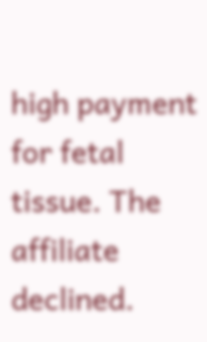high payment for fetal tissue. The affiliate declined.